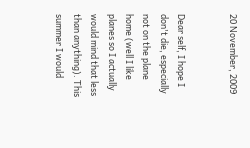20 November, 2009


Dear self, I hope I don't die, especially not on the plane home (well I like planes so I actually would mind that less than anything). This summer I would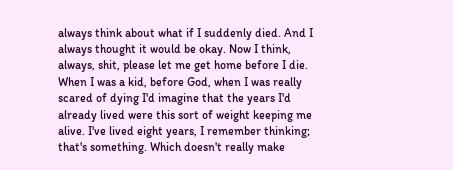always think about what if I suddenly died. And I always thought it would be okay. Now I think, always, shit, please let me get home before I die. When I was a kid, before God, when I was really scared of dying I'd imagine that the years I'd already lived were this sort of weight keeping me alive. I've lived eight years, I remember thinking; that's something. Which doesn't really make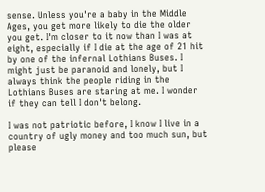sense. Unless you're a baby in the Middle Ages, you get more likely to die the older you get. I'm closer to it now than I was at eight, especially if I die at the age of 21 hit by one of the infernal Lothians Buses. I might just be paranoid and lonely, but I always think the people riding in the Lothians Buses are staring at me. I wonder if they can tell I don't belong.

I was not patriotic before, I know I live in a country of ugly money and too much sun, but please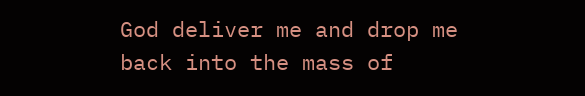God deliver me and drop me back into the mass of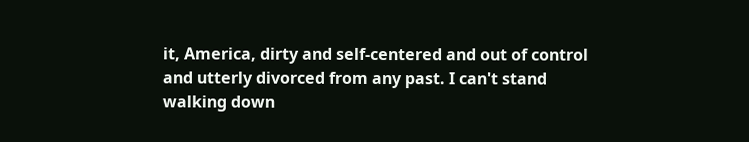it, America, dirty and self-centered and out of control and utterly divorced from any past. I can't stand walking down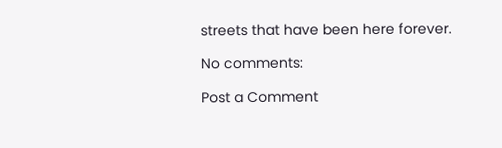streets that have been here forever.

No comments:

Post a Comment